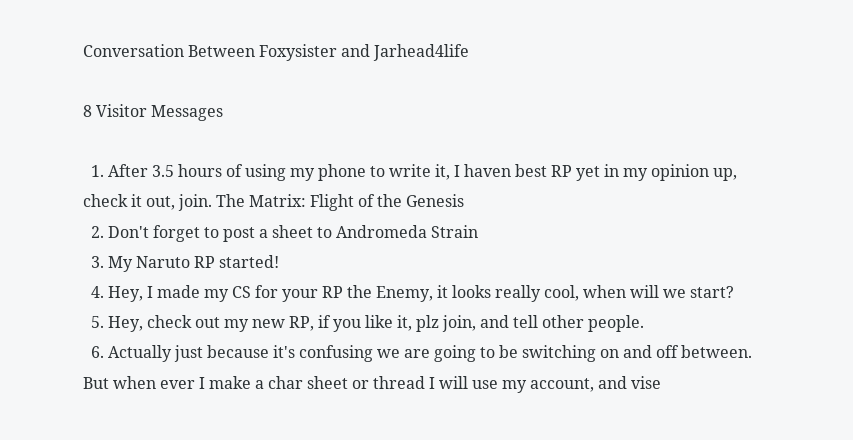Conversation Between Foxysister and Jarhead4life

8 Visitor Messages

  1. After 3.5 hours of using my phone to write it, I haven best RP yet in my opinion up, check it out, join. The Matrix: Flight of the Genesis
  2. Don't forget to post a sheet to Andromeda Strain
  3. My Naruto RP started!
  4. Hey, I made my CS for your RP the Enemy, it looks really cool, when will we start?
  5. Hey, check out my new RP, if you like it, plz join, and tell other people.
  6. Actually just because it's confusing we are going to be switching on and off between. But when ever I make a char sheet or thread I will use my account, and vise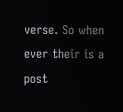verse. So when ever their is a post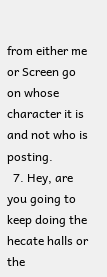from either me or Screen go on whose character it is and not who is posting.
  7. Hey, are you going to keep doing the hecate halls or the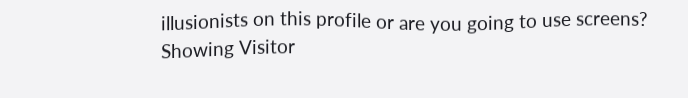illusionists on this profile or are you going to use screens?
Showing Visitor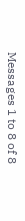Messages 1 to 8 of 8